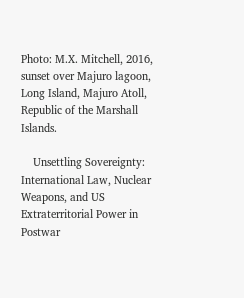Photo: M.X. Mitchell, 2016, sunset over Majuro lagoon, Long Island, Majuro Atoll, Republic of the Marshall Islands.

    Unsettling Sovereignty: International Law, Nuclear Weapons, and US Extraterritorial Power in Postwar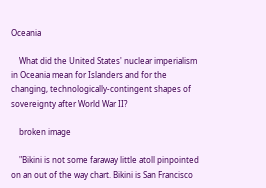Oceania

    What did the United States' nuclear imperialism in Oceania mean for Islanders and for the changing, technologically-contingent shapes of sovereignty after World War II?

    broken image

    "Bikini is not some faraway little atoll pinpointed on an out of the way chart. Bikini is San Francisco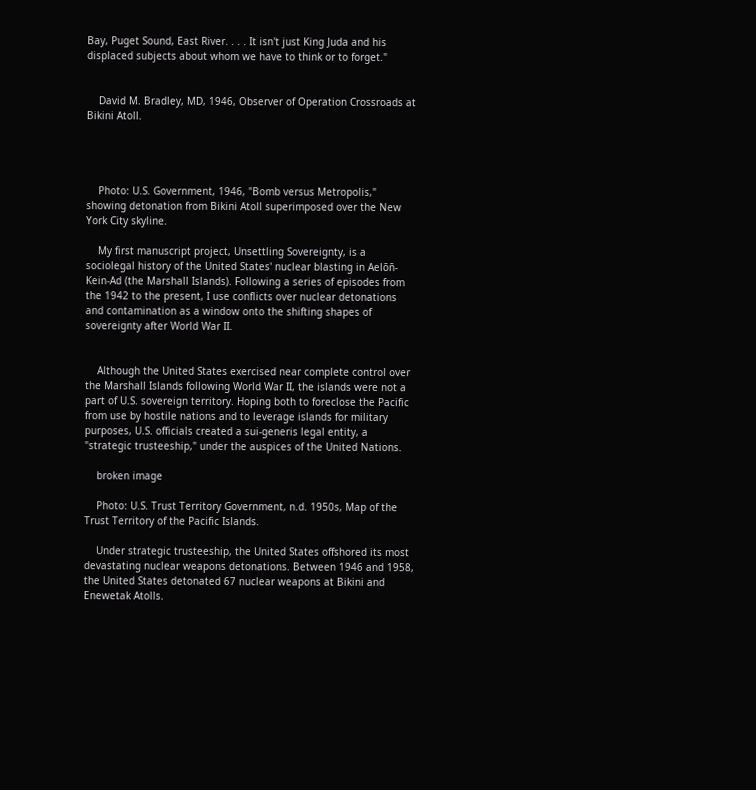Bay, Puget Sound, East River. . . . It isn't just King Juda and his displaced subjects about whom we have to think or to forget."


    David M. Bradley, MD, 1946, Observer of Operation Crossroads at Bikini Atoll.




    Photo: U.S. Government, 1946, "Bomb versus Metropolis," showing detonation from Bikini Atoll superimposed over the New York City skyline.

    My first manuscript project, Unsettling Sovereignty, is a sociolegal history of the United States' nuclear blasting in Aelōn̄-Kein-Ad (the Marshall Islands). Following a series of episodes from the 1942 to the present, I use conflicts over nuclear detonations and contamination as a window onto the shifting shapes of sovereignty after World War II.


    Although the United States exercised near complete control over the Marshall Islands following World War II, the islands were not a part of U.S. sovereign territory. Hoping both to foreclose the Pacific from use by hostile nations and to leverage islands for military purposes, U.S. officials created a sui-generis legal entity, a "strategic trusteeship," under the auspices of the United Nations.

    broken image

    Photo: U.S. Trust Territory Government, n.d. 1950s, Map of the Trust Territory of the Pacific Islands.

    Under strategic trusteeship, the United States offshored its most devastating nuclear weapons detonations. Between 1946 and 1958, the United States detonated 67 nuclear weapons at Bikini and Enewetak Atolls.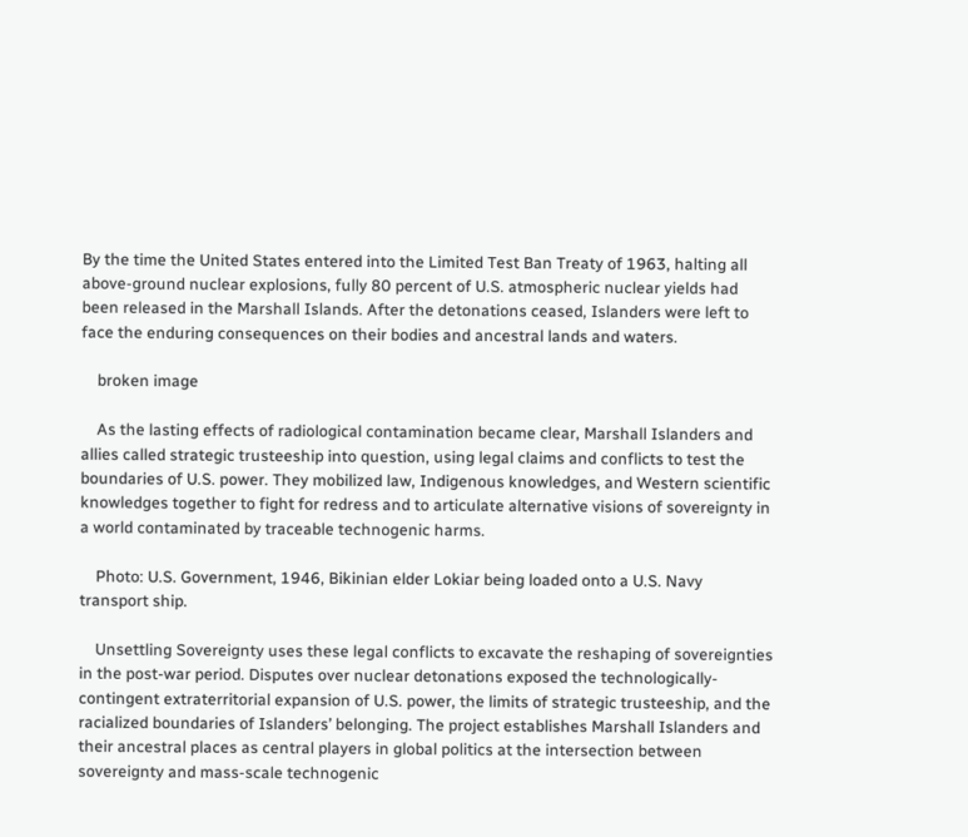By the time the United States entered into the Limited Test Ban Treaty of 1963, halting all above-ground nuclear explosions, fully 80 percent of U.S. atmospheric nuclear yields had been released in the Marshall Islands. After the detonations ceased, Islanders were left to face the enduring consequences on their bodies and ancestral lands and waters.

    broken image

    As the lasting effects of radiological contamination became clear, Marshall Islanders and allies called strategic trusteeship into question, using legal claims and conflicts to test the boundaries of U.S. power. They mobilized law, Indigenous knowledges, and Western scientific knowledges together to fight for redress and to articulate alternative visions of sovereignty in a world contaminated by traceable technogenic harms.

    Photo: U.S. Government, 1946, Bikinian elder Lokiar being loaded onto a U.S. Navy transport ship.

    Unsettling Sovereignty uses these legal conflicts to excavate the reshaping of sovereignties in the post-war period. Disputes over nuclear detonations exposed the technologically-contingent extraterritorial expansion of U.S. power, the limits of strategic trusteeship, and the racialized boundaries of Islanders’ belonging. The project establishes Marshall Islanders and their ancestral places as central players in global politics at the intersection between sovereignty and mass-scale technogenic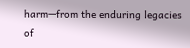harm—from the enduring legacies of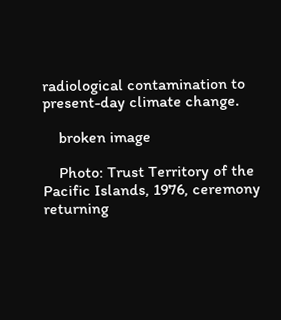radiological contamination to present-day climate change.

    broken image

    Photo: Trust Territory of the Pacific Islands, 1976, ceremony returning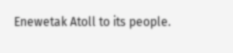Enewetak Atoll to its people.